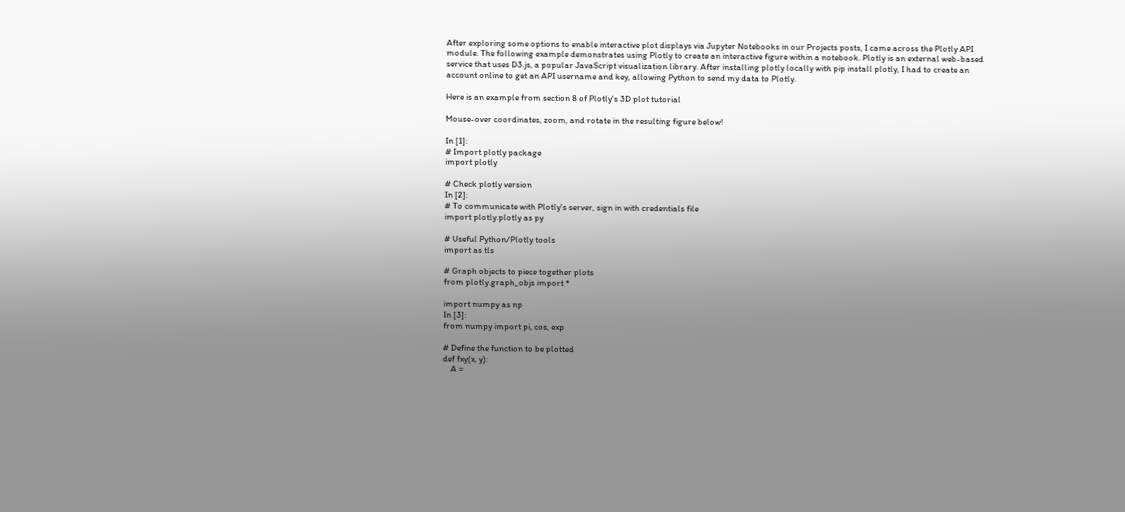After exploring some options to enable interactive plot displays via Jupyter Notebooks in our Projects posts, I came across the Plotly API module. The following example demonstrates using Plotly to create an interactive figure within a notebook. Plotly is an external web-based service that uses D3.js, a popular JavaScript visualization library. After installing plotly locally with pip install plotly, I had to create an account online to get an API username and key, allowing Python to send my data to Plotly.

Here is an example from section 8 of Plotly's 3D plot tutorial

Mouse-over coordinates, zoom, and rotate in the resulting figure below!

In [1]:
# Import plotly package
import plotly

# Check plotly version
In [2]:
# To communicate with Plotly's server, sign in with credentials file
import plotly.plotly as py

# Useful Python/Plotly tools
import as tls

# Graph objects to piece together plots
from plotly.graph_objs import *

import numpy as np
In [3]:
from numpy import pi, cos, exp

# Define the function to be plotted
def fxy(x, y):
    A =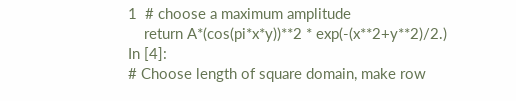1  # choose a maximum amplitude
    return A*(cos(pi*x*y))**2 * exp(-(x**2+y**2)/2.)
In [4]:
# Choose length of square domain, make row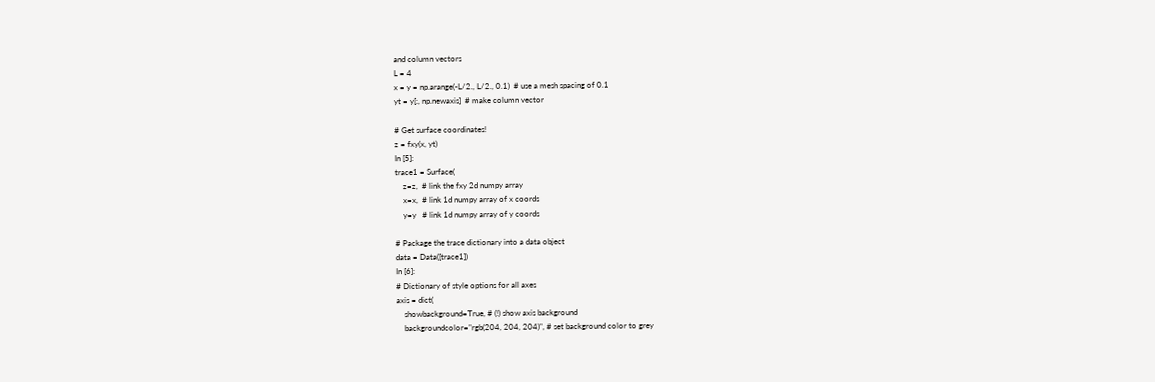and column vectors
L = 4
x = y = np.arange(-L/2., L/2., 0.1)  # use a mesh spacing of 0.1
yt = y[:, np.newaxis]  # make column vector

# Get surface coordinates!
z = fxy(x, yt)
In [5]:
trace1 = Surface(
    z=z,  # link the fxy 2d numpy array
    x=x,  # link 1d numpy array of x coords
    y=y   # link 1d numpy array of y coords

# Package the trace dictionary into a data object
data = Data([trace1])
In [6]:
# Dictionary of style options for all axes
axis = dict(
    showbackground=True, # (!) show axis background
    backgroundcolor="rgb(204, 204, 204)", # set background color to grey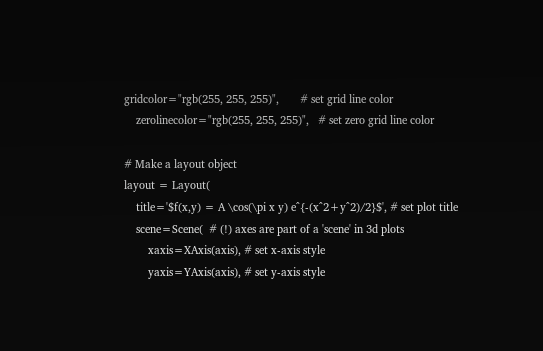gridcolor="rgb(255, 255, 255)",       # set grid line color
    zerolinecolor="rgb(255, 255, 255)",   # set zero grid line color

# Make a layout object
layout = Layout(
    title='$f(x,y) = A \cos(\pi x y) e^{-(x^2+y^2)/2}$', # set plot title
    scene=Scene(  # (!) axes are part of a 'scene' in 3d plots
        xaxis=XAxis(axis), # set x-axis style
        yaxis=YAxis(axis), # set y-axis style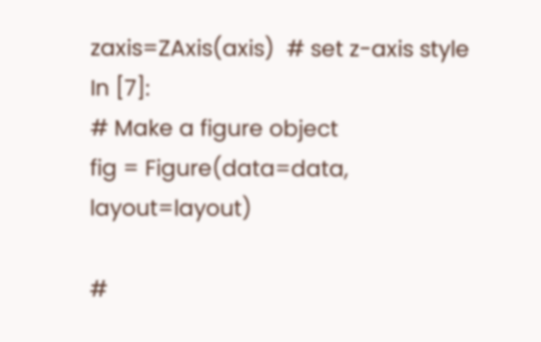zaxis=ZAxis(axis)  # set z-axis style
In [7]:
# Make a figure object
fig = Figure(data=data, layout=layout)

#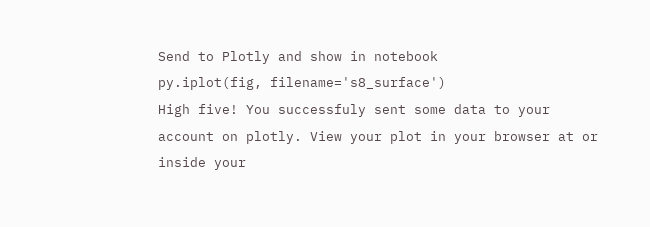Send to Plotly and show in notebook
py.iplot(fig, filename='s8_surface')
High five! You successfuly sent some data to your account on plotly. View your plot in your browser at or inside your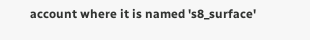account where it is named 's8_surface'